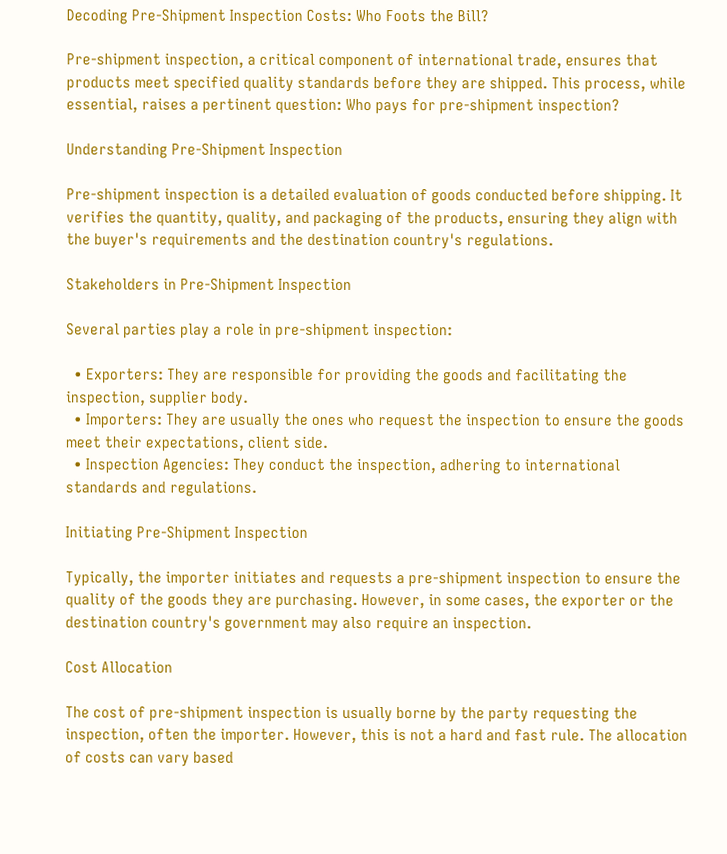Decoding Pre-Shipment Inspection Costs: Who Foots the Bill?

Pre-shipment inspection, a critical component of international trade, ensures that products meet specified quality standards before they are shipped. This process, while essential, raises a pertinent question: Who pays for pre-shipment inspection?

Understanding Pre-Shipment Inspection

Pre-shipment inspection is a detailed evaluation of goods conducted before shipping. It verifies the quantity, quality, and packaging of the products, ensuring they align with the buyer's requirements and the destination country's regulations.

Stakeholders in Pre-Shipment Inspection

Several parties play a role in pre-shipment inspection:

  • Exporters: They are responsible for providing the goods and facilitating the inspection, supplier body.
  • Importers: They are usually the ones who request the inspection to ensure the goods meet their expectations, client side.
  • Inspection Agencies: They conduct the inspection, adhering to international standards and regulations.

Initiating Pre-Shipment Inspection

Typically, the importer initiates and requests a pre-shipment inspection to ensure the quality of the goods they are purchasing. However, in some cases, the exporter or the destination country's government may also require an inspection.

Cost Allocation

The cost of pre-shipment inspection is usually borne by the party requesting the inspection, often the importer. However, this is not a hard and fast rule. The allocation of costs can vary based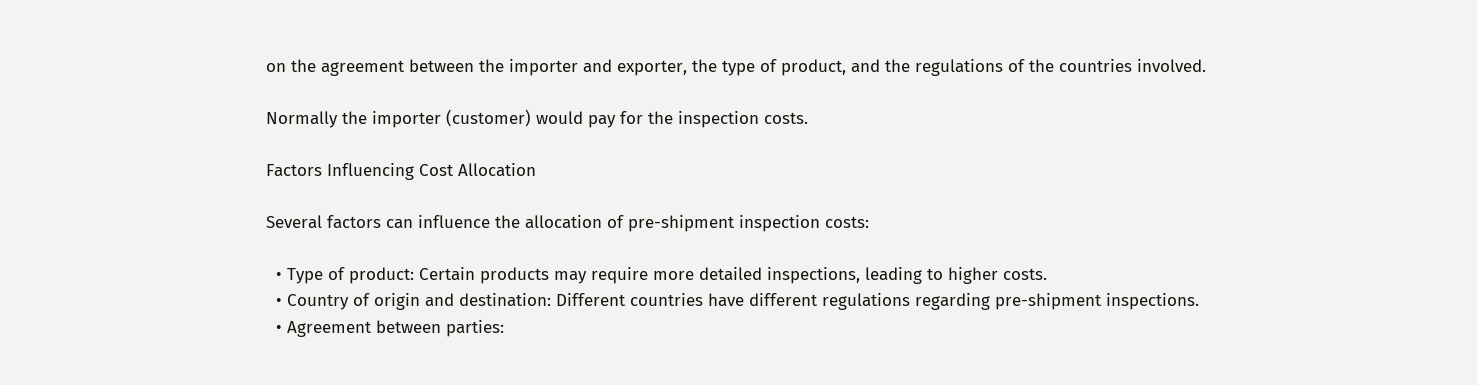on the agreement between the importer and exporter, the type of product, and the regulations of the countries involved.

Normally the importer (customer) would pay for the inspection costs.

Factors Influencing Cost Allocation

Several factors can influence the allocation of pre-shipment inspection costs:

  • Type of product: Certain products may require more detailed inspections, leading to higher costs.
  • Country of origin and destination: Different countries have different regulations regarding pre-shipment inspections.
  • Agreement between parties: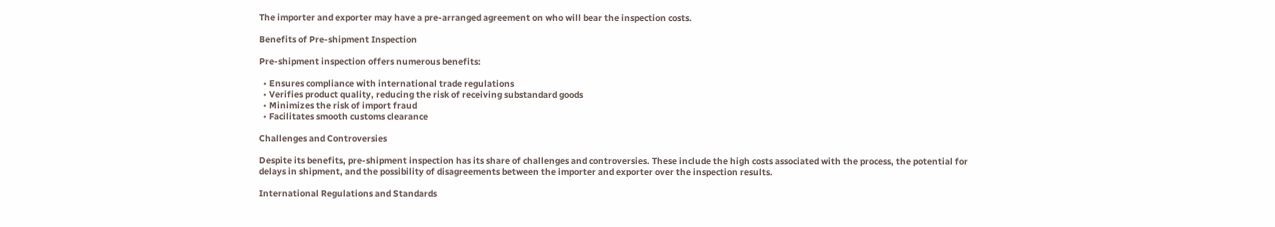The importer and exporter may have a pre-arranged agreement on who will bear the inspection costs.

Benefits of Pre-shipment Inspection

Pre-shipment inspection offers numerous benefits:

  • Ensures compliance with international trade regulations
  • Verifies product quality, reducing the risk of receiving substandard goods
  • Minimizes the risk of import fraud
  • Facilitates smooth customs clearance

Challenges and Controversies

Despite its benefits, pre-shipment inspection has its share of challenges and controversies. These include the high costs associated with the process, the potential for delays in shipment, and the possibility of disagreements between the importer and exporter over the inspection results.

International Regulations and Standards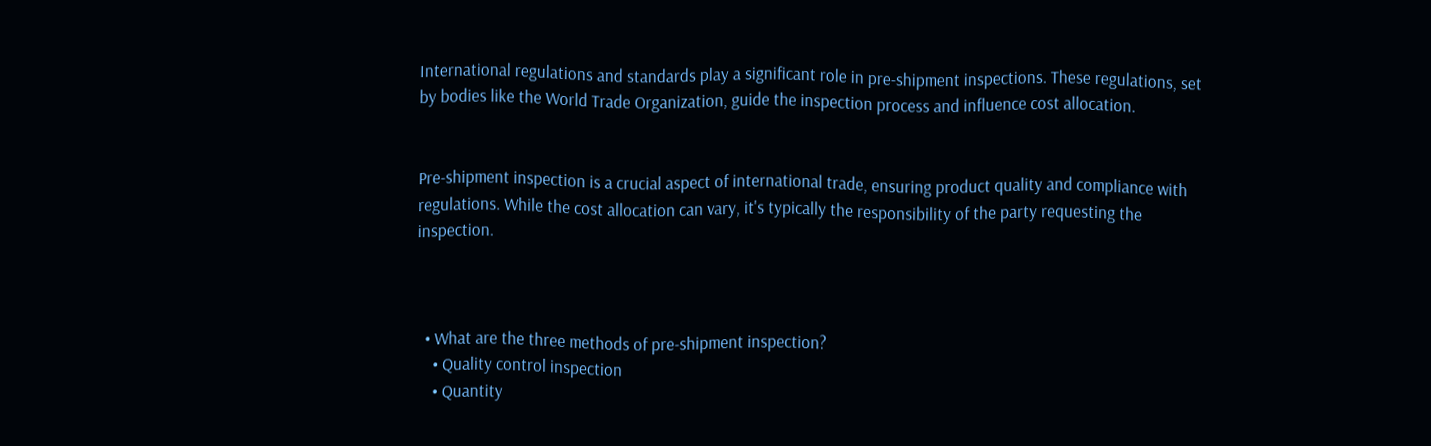International regulations and standards play a significant role in pre-shipment inspections. These regulations, set by bodies like the World Trade Organization, guide the inspection process and influence cost allocation.


Pre-shipment inspection is a crucial aspect of international trade, ensuring product quality and compliance with regulations. While the cost allocation can vary, it's typically the responsibility of the party requesting the inspection.



  • What are the three methods of pre-shipment inspection?
    • Quality control inspection
    • Quantity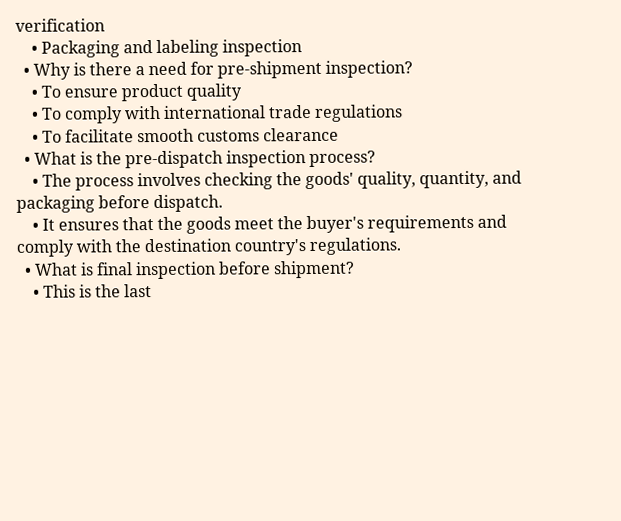verification
    • Packaging and labeling inspection
  • Why is there a need for pre-shipment inspection?
    • To ensure product quality
    • To comply with international trade regulations
    • To facilitate smooth customs clearance
  • What is the pre-dispatch inspection process?
    • The process involves checking the goods' quality, quantity, and packaging before dispatch.
    • It ensures that the goods meet the buyer's requirements and comply with the destination country's regulations.
  • What is final inspection before shipment?
    • This is the last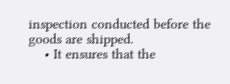inspection conducted before the goods are shipped.
    • It ensures that the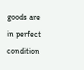goods are in perfect condition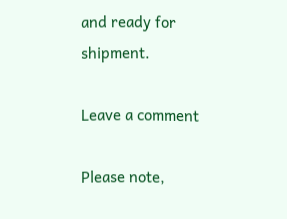and ready for shipment.

Leave a comment

Please note,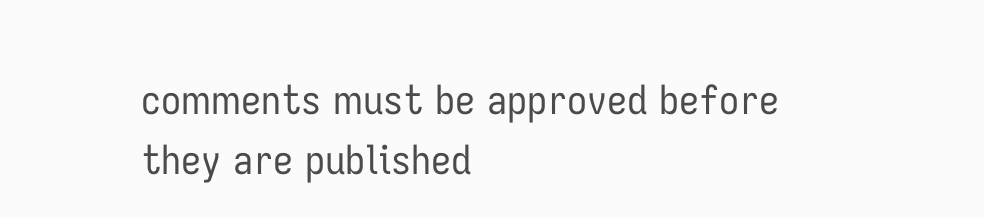comments must be approved before they are published